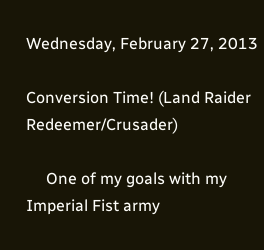Wednesday, February 27, 2013

Conversion Time! (Land Raider Redeemer/Crusader)

     One of my goals with my Imperial Fist army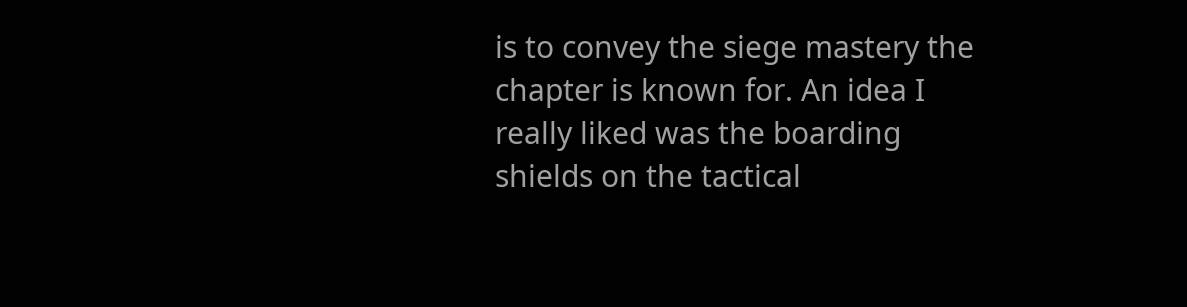is to convey the siege mastery the chapter is known for. An idea I really liked was the boarding shields on the tactical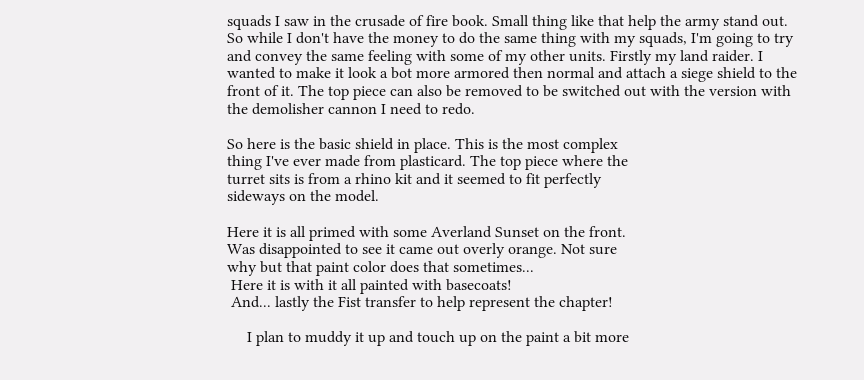squads I saw in the crusade of fire book. Small thing like that help the army stand out. So while I don't have the money to do the same thing with my squads, I'm going to try and convey the same feeling with some of my other units. Firstly my land raider. I wanted to make it look a bot more armored then normal and attach a siege shield to the front of it. The top piece can also be removed to be switched out with the version with the demolisher cannon I need to redo.

So here is the basic shield in place. This is the most complex
thing I've ever made from plasticard. The top piece where the
turret sits is from a rhino kit and it seemed to fit perfectly
sideways on the model.

Here it is all primed with some Averland Sunset on the front.
Was disappointed to see it came out overly orange. Not sure
why but that paint color does that sometimes...
 Here it is with it all painted with basecoats!
 And... lastly the Fist transfer to help represent the chapter!

     I plan to muddy it up and touch up on the paint a bit more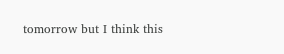tomorrow but I think this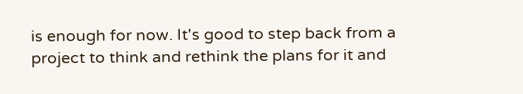is enough for now. It's good to step back from a project to think and rethink the plans for it and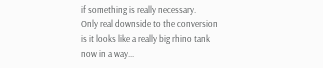if something is really necessary.
Only real downside to the conversion is it looks like a really big rhino tank now in a way...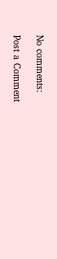No comments:

Post a Comment